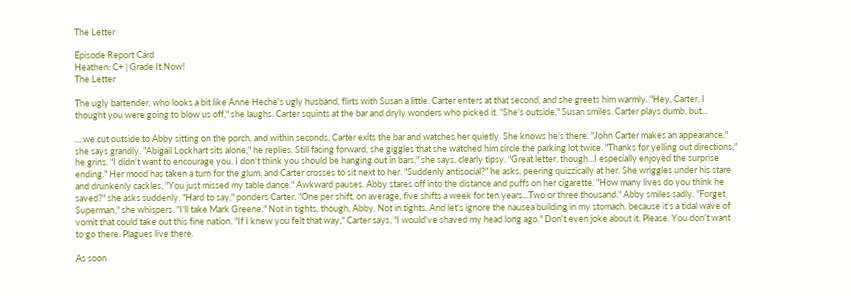The Letter

Episode Report Card
Heathen: C+ | Grade It Now!
The Letter

The ugly bartender, who looks a bit like Anne Heche's ugly husband, flirts with Susan a little. Carter enters at that second, and she greets him warmly. "Hey, Carter, I thought you were going to blow us off," she laughs. Carter squints at the bar and dryly wonders who picked it. "She's outside," Susan smiles. Carter plays dumb, but...

....we cut outside to Abby sitting on the porch, and within seconds, Carter exits the bar and watches her quietly. She knows he's there. "John Carter makes an appearance," she says grandly. "Abigail Lockhart sits alone," he replies. Still facing forward, she giggles that she watched him circle the parking lot twice. "Thanks for yelling out directions," he grins. "I didn't want to encourage you. I don't think you should be hanging out in bars," she says, clearly tipsy. "Great letter, though...I especially enjoyed the surprise ending." Her mood has taken a turn for the glum, and Carter crosses to sit next to her. "Suddenly antisocial?" he asks, peering quizzically at her. She wriggles under his stare and drunkenly cackles, "You just missed my table dance." Awkward pauses. Abby stares off into the distance and puffs on her cigarette. "How many lives do you think he saved?" she asks suddenly. "Hard to say," ponders Carter. "One per shift, on average, five shifts a week for ten years...Two or three thousand." Abby smiles sadly. "Forget Superman," she whispers. "I'll take Mark Greene." Not in tights, though, Abby. Not in tights. And let's ignore the nausea building in my stomach, because it's a tidal wave of vomit that could take out this fine nation. "If I knew you felt that way," Carter says, "I would've shaved my head long ago." Don't even joke about it. Please. You don't want to go there. Plagues live there.

As soon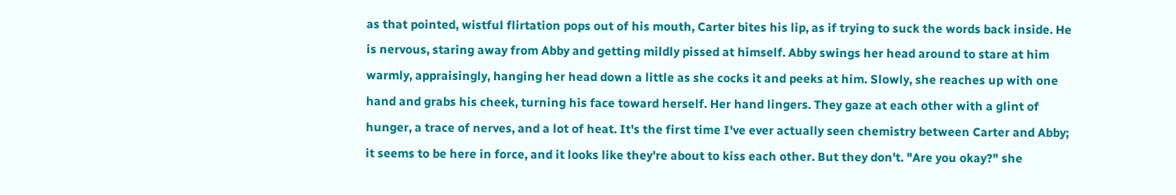as that pointed, wistful flirtation pops out of his mouth, Carter bites his lip, as if trying to suck the words back inside. He is nervous, staring away from Abby and getting mildly pissed at himself. Abby swings her head around to stare at him warmly, appraisingly, hanging her head down a little as she cocks it and peeks at him. Slowly, she reaches up with one hand and grabs his cheek, turning his face toward herself. Her hand lingers. They gaze at each other with a glint of hunger, a trace of nerves, and a lot of heat. It's the first time I've ever actually seen chemistry between Carter and Abby; it seems to be here in force, and it looks like they're about to kiss each other. But they don't. "Are you okay?" she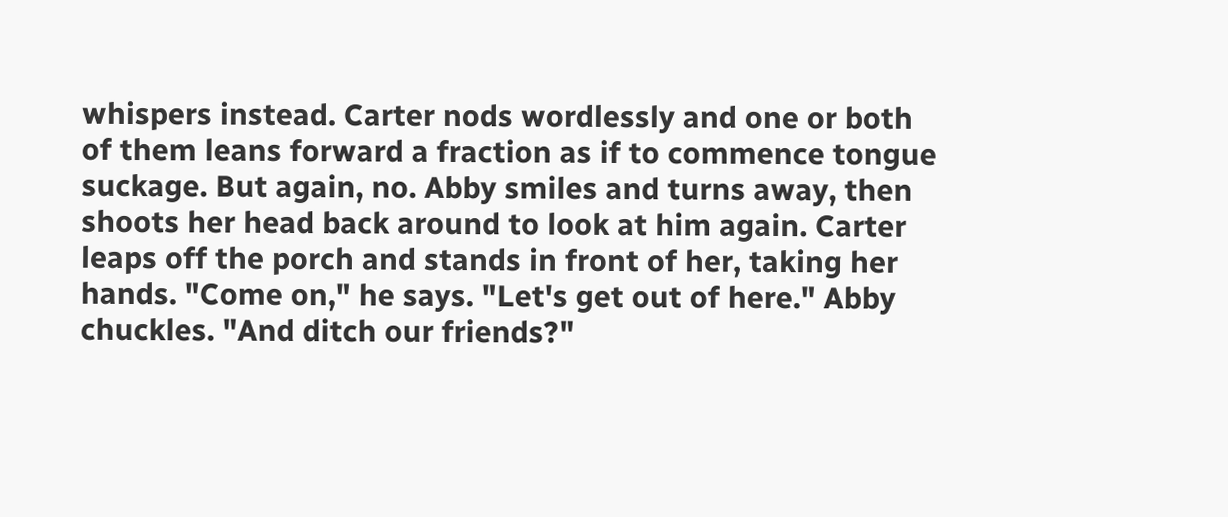whispers instead. Carter nods wordlessly and one or both of them leans forward a fraction as if to commence tongue suckage. But again, no. Abby smiles and turns away, then shoots her head back around to look at him again. Carter leaps off the porch and stands in front of her, taking her hands. "Come on," he says. "Let's get out of here." Abby chuckles. "And ditch our friends?"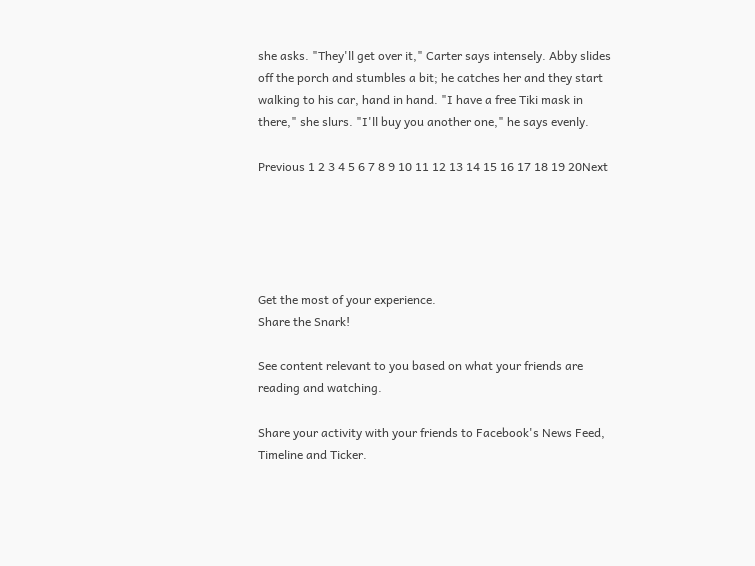she asks. "They'll get over it," Carter says intensely. Abby slides off the porch and stumbles a bit; he catches her and they start walking to his car, hand in hand. "I have a free Tiki mask in there," she slurs. "I'll buy you another one," he says evenly.

Previous 1 2 3 4 5 6 7 8 9 10 11 12 13 14 15 16 17 18 19 20Next





Get the most of your experience.
Share the Snark!

See content relevant to you based on what your friends are reading and watching.

Share your activity with your friends to Facebook's News Feed, Timeline and Ticker.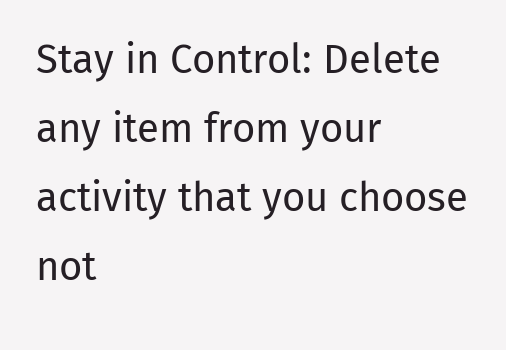Stay in Control: Delete any item from your activity that you choose not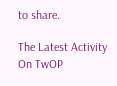to share.

The Latest Activity On TwOP